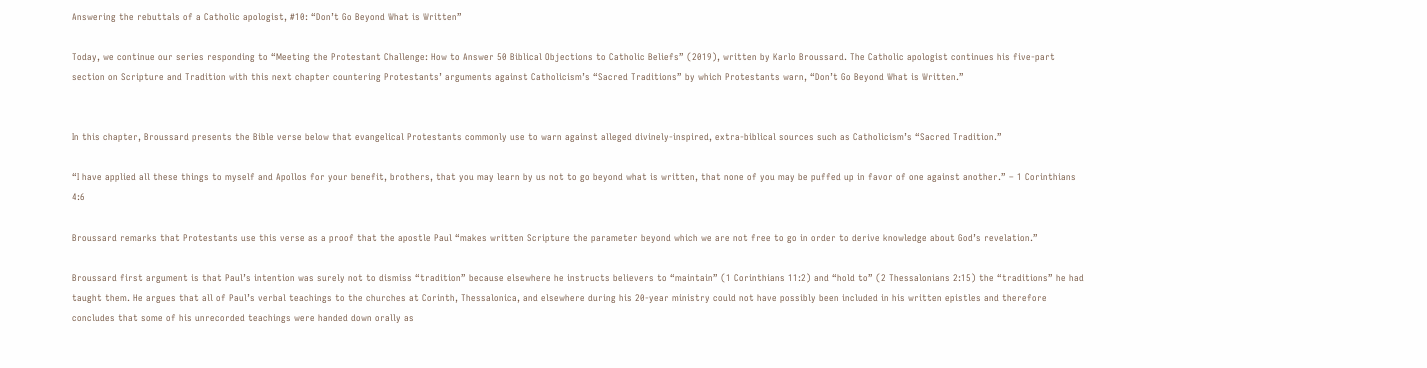Answering the rebuttals of a Catholic apologist, #10: “Don’t Go Beyond What is Written”

Today, we continue our series responding to “Meeting the Protestant Challenge: How to Answer 50 Biblical Objections to Catholic Beliefs” (2019), written by Karlo Broussard. The Catholic apologist continues his five-part section on Scripture and Tradition with this next chapter countering Protestants’ arguments against Catholicism’s “Sacred Traditions” by which Protestants warn, “Don’t Go Beyond What is Written.”


In this chapter, Broussard presents the Bible verse below that evangelical Protestants commonly use to warn against alleged divinely-inspired, extra-biblical sources such as Catholicism’s “Sacred Tradition.”

“I have applied all these things to myself and Apollos for your benefit, brothers, that you may learn by us not to go beyond what is written, that none of you may be puffed up in favor of one against another.” – 1 Corinthians 4:6

Broussard remarks that Protestants use this verse as a proof that the apostle Paul “makes written Scripture the parameter beyond which we are not free to go in order to derive knowledge about God’s revelation.”

Broussard first argument is that Paul’s intention was surely not to dismiss “tradition” because elsewhere he instructs believers to “maintain” (1 Corinthians 11:2) and “hold to” (2 Thessalonians 2:15) the “traditions” he had taught them. He argues that all of Paul’s verbal teachings to the churches at Corinth, Thessalonica, and elsewhere during his 20-year ministry could not have possibly been included in his written epistles and therefore concludes that some of his unrecorded teachings were handed down orally as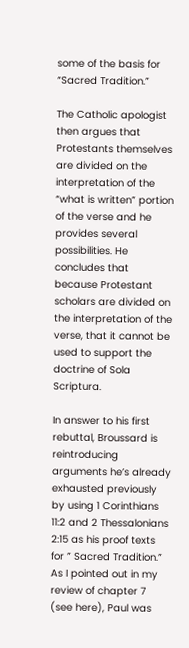some of the basis for “Sacred Tradition.”

The Catholic apologist then argues that Protestants themselves are divided on the interpretation of the “what is written” portion of the verse and he provides several possibilities. He concludes that because Protestant scholars are divided on the interpretation of the verse, that it cannot be used to support the doctrine of Sola Scriptura.

In answer to his first rebuttal, Broussard is reintroducing arguments he’s already exhausted previously by using 1 Corinthians 11:2 and 2 Thessalonians 2:15 as his proof texts for ” Sacred Tradition.” As I pointed out in my review of chapter 7 (see here), Paul was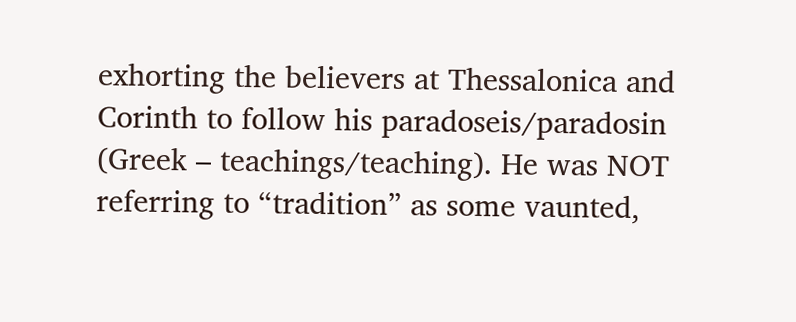exhorting the believers at Thessalonica and Corinth to follow his paradoseis/paradosin (Greek – teachings/teaching). He was NOT referring to “tradition” as some vaunted,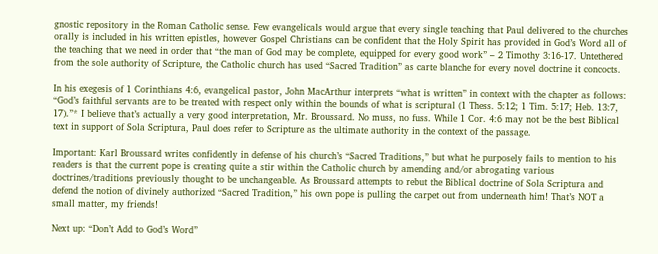gnostic repository in the Roman Catholic sense. Few evangelicals would argue that every single teaching that Paul delivered to the churches orally is included in his written epistles, however Gospel Christians can be confident that the Holy Spirit has provided in God’s Word all of the teaching that we need in order that “the man of God may be complete, equipped for every good work” – 2 Timothy 3:16-17. Untethered from the sole authority of Scripture, the Catholic church has used “Sacred Tradition” as carte blanche for every novel doctrine it concocts.

In his exegesis of 1 Corinthians 4:6, evangelical pastor, John MacArthur interprets “what is written” in context with the chapter as follows: “God’s faithful servants are to be treated with respect only within the bounds of what is scriptural (1 Thess. 5:12; 1 Tim. 5:17; Heb. 13:7, 17).”* I believe that’s actually a very good interpretation, Mr. Broussard. No muss, no fuss. While 1 Cor. 4:6 may not be the best Biblical text in support of Sola Scriptura, Paul does refer to Scripture as the ultimate authority in the context of the passage.

Important: Karl Broussard writes confidently in defense of his church’s “Sacred Traditions,” but what he purposely fails to mention to his readers is that the current pope is creating quite a stir within the Catholic church by amending and/or abrogating various doctrines/traditions previously thought to be unchangeable. As Broussard attempts to rebut the Biblical doctrine of Sola Scriptura and defend the notion of divinely authorized “Sacred Tradition,” his own pope is pulling the carpet out from underneath him! That’s NOT a small matter, my friends!

Next up: “Don’t Add to God’s Word”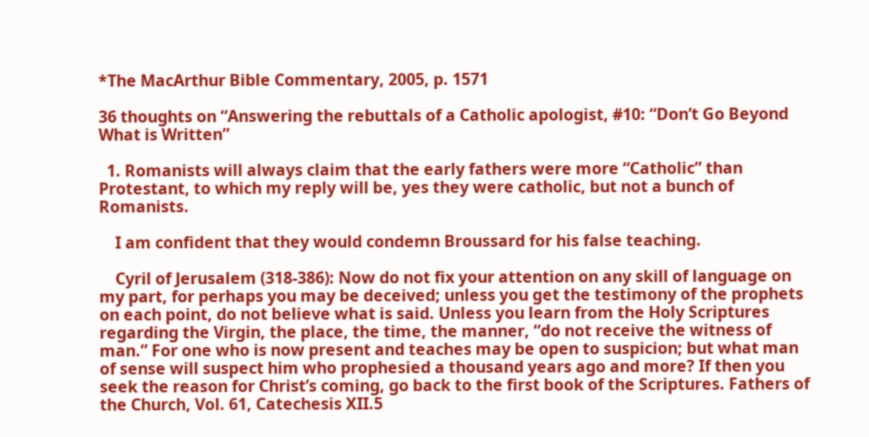*The MacArthur Bible Commentary, 2005, p. 1571

36 thoughts on “Answering the rebuttals of a Catholic apologist, #10: “Don’t Go Beyond What is Written”

  1. Romanists will always claim that the early fathers were more “Catholic” than Protestant, to which my reply will be, yes they were catholic, but not a bunch of Romanists.

    I am confident that they would condemn Broussard for his false teaching.

    Cyril of Jerusalem (318-386): Now do not fix your attention on any skill of language on my part, for perhaps you may be deceived; unless you get the testimony of the prophets on each point, do not believe what is said. Unless you learn from the Holy Scriptures regarding the Virgin, the place, the time, the manner, “do not receive the witness of man.” For one who is now present and teaches may be open to suspicion; but what man of sense will suspect him who prophesied a thousand years ago and more? If then you seek the reason for Christ’s coming, go back to the first book of the Scriptures. Fathers of the Church, Vol. 61, Catechesis XII.5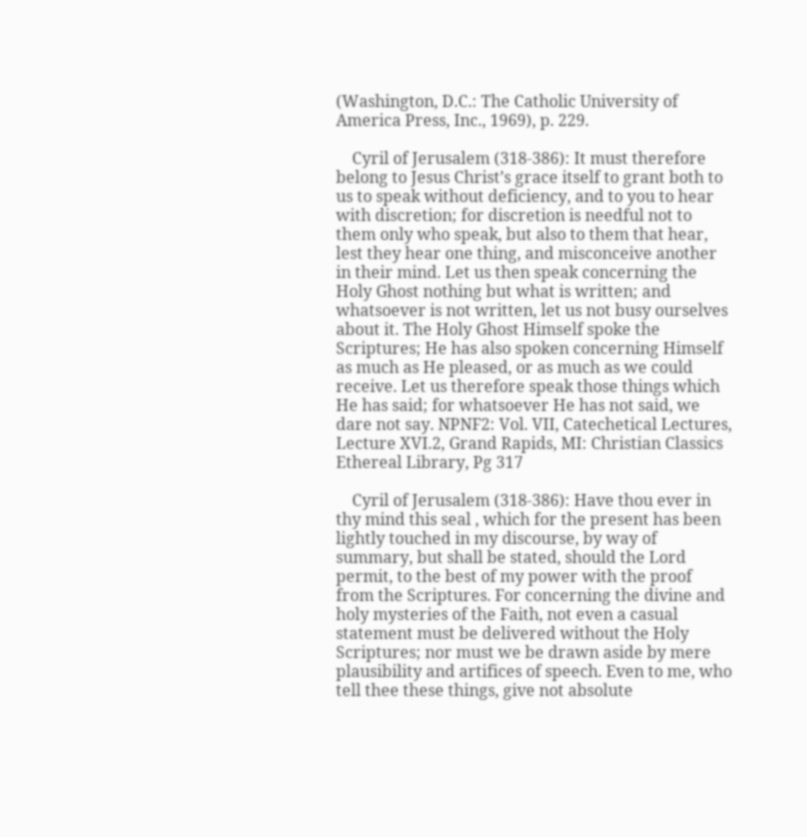(Washington, D.C.: The Catholic University of America Press, Inc., 1969), p. 229.

    Cyril of Jerusalem (318-386): It must therefore belong to Jesus Christ’s grace itself to grant both to us to speak without deficiency, and to you to hear with discretion; for discretion is needful not to them only who speak, but also to them that hear, lest they hear one thing, and misconceive another in their mind. Let us then speak concerning the Holy Ghost nothing but what is written; and whatsoever is not written, let us not busy ourselves about it. The Holy Ghost Himself spoke the Scriptures; He has also spoken concerning Himself as much as He pleased, or as much as we could receive. Let us therefore speak those things which He has said; for whatsoever He has not said, we dare not say. NPNF2: Vol. VII, Catechetical Lectures, Lecture XVI.2, Grand Rapids, MI: Christian Classics Ethereal Library, Pg 317

    Cyril of Jerusalem (318-386): Have thou ever in thy mind this seal , which for the present has been lightly touched in my discourse, by way of summary, but shall be stated, should the Lord permit, to the best of my power with the proof from the Scriptures. For concerning the divine and holy mysteries of the Faith, not even a casual statement must be delivered without the Holy Scriptures; nor must we be drawn aside by mere plausibility and artifices of speech. Even to me, who tell thee these things, give not absolute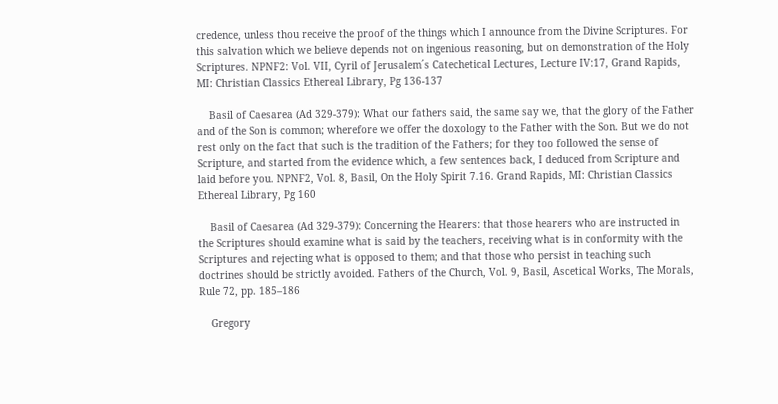credence, unless thou receive the proof of the things which I announce from the Divine Scriptures. For this salvation which we believe depends not on ingenious reasoning, but on demonstration of the Holy Scriptures. NPNF2: Vol. VII, Cyril of Jerusalem´s Catechetical Lectures, Lecture IV:17, Grand Rapids, MI: Christian Classics Ethereal Library, Pg 136-137

    Basil of Caesarea (Ad 329-379): What our fathers said, the same say we, that the glory of the Father and of the Son is common; wherefore we offer the doxology to the Father with the Son. But we do not rest only on the fact that such is the tradition of the Fathers; for they too followed the sense of Scripture, and started from the evidence which, a few sentences back, I deduced from Scripture and laid before you. NPNF2, Vol. 8, Basil, On the Holy Spirit 7.16. Grand Rapids, MI: Christian Classics Ethereal Library, Pg 160

    Basil of Caesarea (Ad 329-379): Concerning the Hearers: that those hearers who are instructed in the Scriptures should examine what is said by the teachers, receiving what is in conformity with the Scriptures and rejecting what is opposed to them; and that those who persist in teaching such doctrines should be strictly avoided. Fathers of the Church, Vol. 9, Basil, Ascetical Works, The Morals, Rule 72, pp. 185–186

    Gregory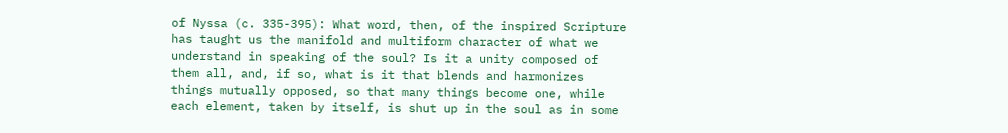of Nyssa (c. 335-395): What word, then, of the inspired Scripture has taught us the manifold and multiform character of what we understand in speaking of the soul? Is it a unity composed of them all, and, if so, what is it that blends and harmonizes things mutually opposed, so that many things become one, while each element, taken by itself, is shut up in the soul as in some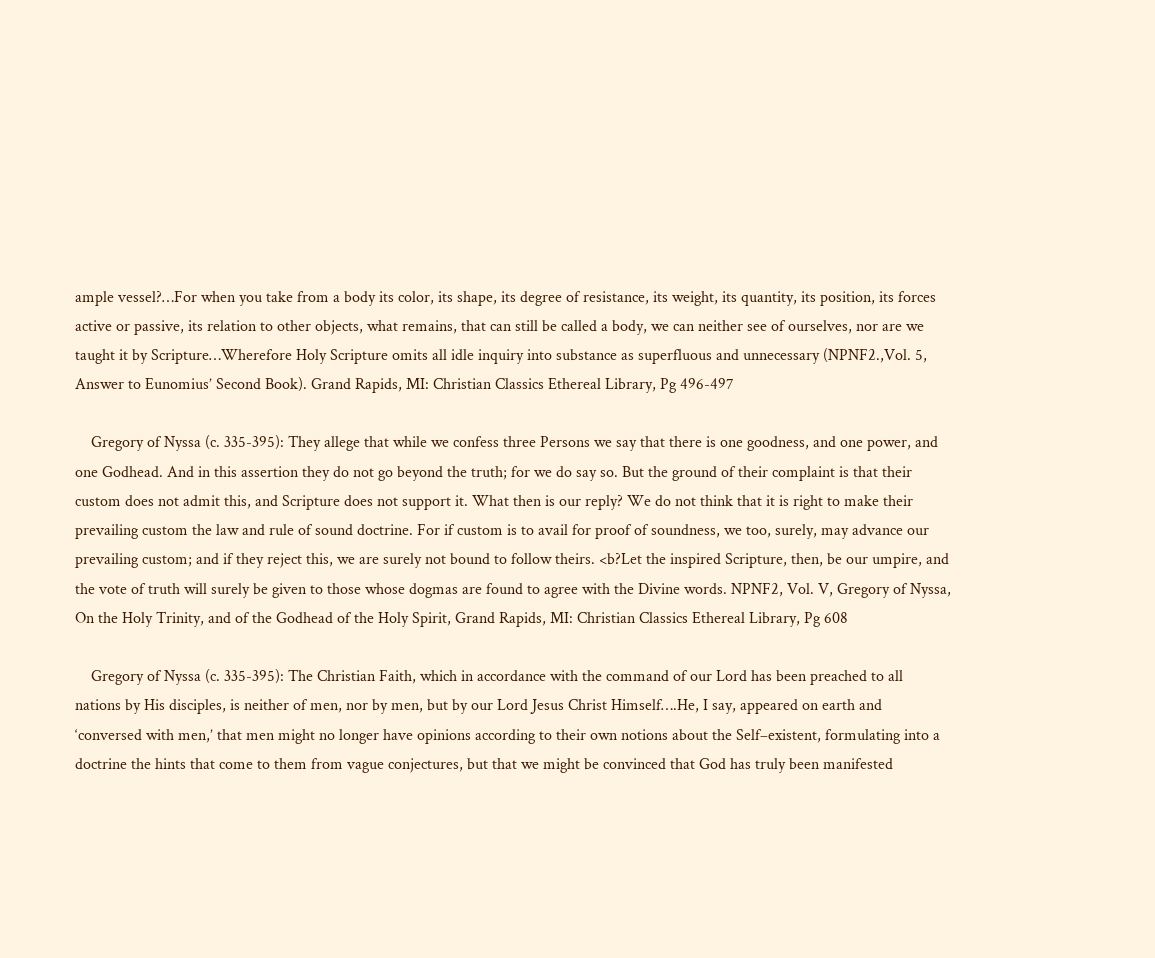ample vessel?…For when you take from a body its color, its shape, its degree of resistance, its weight, its quantity, its position, its forces active or passive, its relation to other objects, what remains, that can still be called a body, we can neither see of ourselves, nor are we taught it by Scripture…Wherefore Holy Scripture omits all idle inquiry into substance as superfluous and unnecessary (NPNF2.,Vol. 5, Answer to Eunomius’ Second Book). Grand Rapids, MI: Christian Classics Ethereal Library, Pg 496-497

    Gregory of Nyssa (c. 335-395): They allege that while we confess three Persons we say that there is one goodness, and one power, and one Godhead. And in this assertion they do not go beyond the truth; for we do say so. But the ground of their complaint is that their custom does not admit this, and Scripture does not support it. What then is our reply? We do not think that it is right to make their prevailing custom the law and rule of sound doctrine. For if custom is to avail for proof of soundness, we too, surely, may advance our prevailing custom; and if they reject this, we are surely not bound to follow theirs. <b?Let the inspired Scripture, then, be our umpire, and the vote of truth will surely be given to those whose dogmas are found to agree with the Divine words. NPNF2, Vol. V, Gregory of Nyssa, On the Holy Trinity, and of the Godhead of the Holy Spirit, Grand Rapids, MI: Christian Classics Ethereal Library, Pg 608

    Gregory of Nyssa (c. 335-395): The Christian Faith, which in accordance with the command of our Lord has been preached to all nations by His disciples, is neither of men, nor by men, but by our Lord Jesus Christ Himself….He, I say, appeared on earth and ‘conversed with men,’ that men might no longer have opinions according to their own notions about the Self–existent, formulating into a doctrine the hints that come to them from vague conjectures, but that we might be convinced that God has truly been manifested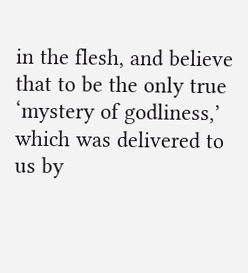in the flesh, and believe that to be the only true ‘mystery of godliness,’ which was delivered to us by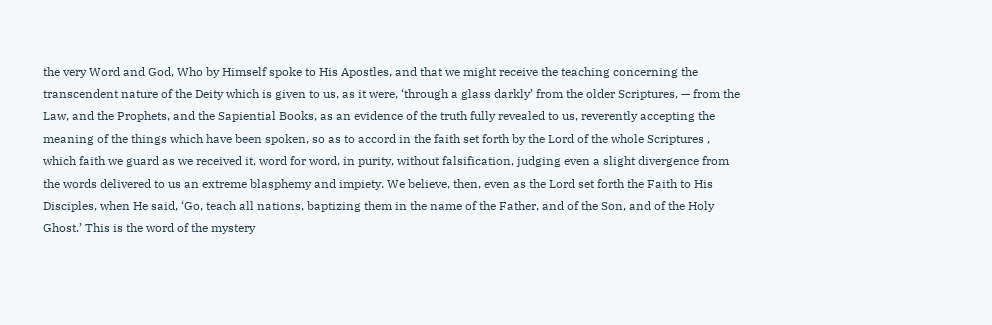the very Word and God, Who by Himself spoke to His Apostles, and that we might receive the teaching concerning the transcendent nature of the Deity which is given to us, as it were, ‘through a glass darkly’ from the older Scriptures, — from the Law, and the Prophets, and the Sapiential Books, as an evidence of the truth fully revealed to us, reverently accepting the meaning of the things which have been spoken, so as to accord in the faith set forth by the Lord of the whole Scriptures , which faith we guard as we received it, word for word, in purity, without falsification, judging even a slight divergence from the words delivered to us an extreme blasphemy and impiety. We believe, then, even as the Lord set forth the Faith to His Disciples, when He said, ‘Go, teach all nations, baptizing them in the name of the Father, and of the Son, and of the Holy Ghost.’ This is the word of the mystery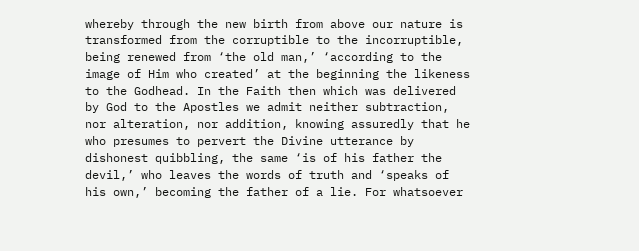whereby through the new birth from above our nature is transformed from the corruptible to the incorruptible, being renewed from ‘the old man,’ ‘according to the image of Him who created’ at the beginning the likeness to the Godhead. In the Faith then which was delivered by God to the Apostles we admit neither subtraction, nor alteration, nor addition, knowing assuredly that he who presumes to pervert the Divine utterance by dishonest quibbling, the same ‘is of his father the devil,’ who leaves the words of truth and ‘speaks of his own,’ becoming the father of a lie. For whatsoever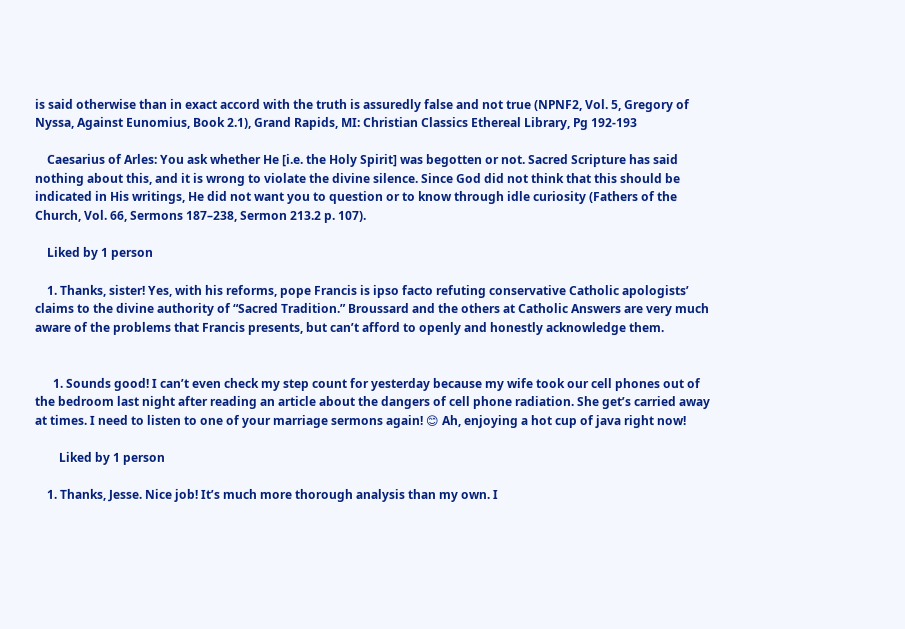is said otherwise than in exact accord with the truth is assuredly false and not true (NPNF2, Vol. 5, Gregory of Nyssa, Against Eunomius, Book 2.1), Grand Rapids, MI: Christian Classics Ethereal Library, Pg 192-193

    Caesarius of Arles: You ask whether He [i.e. the Holy Spirit] was begotten or not. Sacred Scripture has said nothing about this, and it is wrong to violate the divine silence. Since God did not think that this should be indicated in His writings, He did not want you to question or to know through idle curiosity (Fathers of the Church, Vol. 66, Sermons 187–238, Sermon 213.2 p. 107).

    Liked by 1 person

    1. Thanks, sister! Yes, with his reforms, pope Francis is ipso facto refuting conservative Catholic apologists’ claims to the divine authority of “Sacred Tradition.” Broussard and the others at Catholic Answers are very much aware of the problems that Francis presents, but can’t afford to openly and honestly acknowledge them.


      1. Sounds good! I can’t even check my step count for yesterday because my wife took our cell phones out of the bedroom last night after reading an article about the dangers of cell phone radiation. She get’s carried away at times. I need to listen to one of your marriage sermons again! 😊 Ah, enjoying a hot cup of java right now!

        Liked by 1 person

    1. Thanks, Jesse. Nice job! It’s much more thorough analysis than my own. I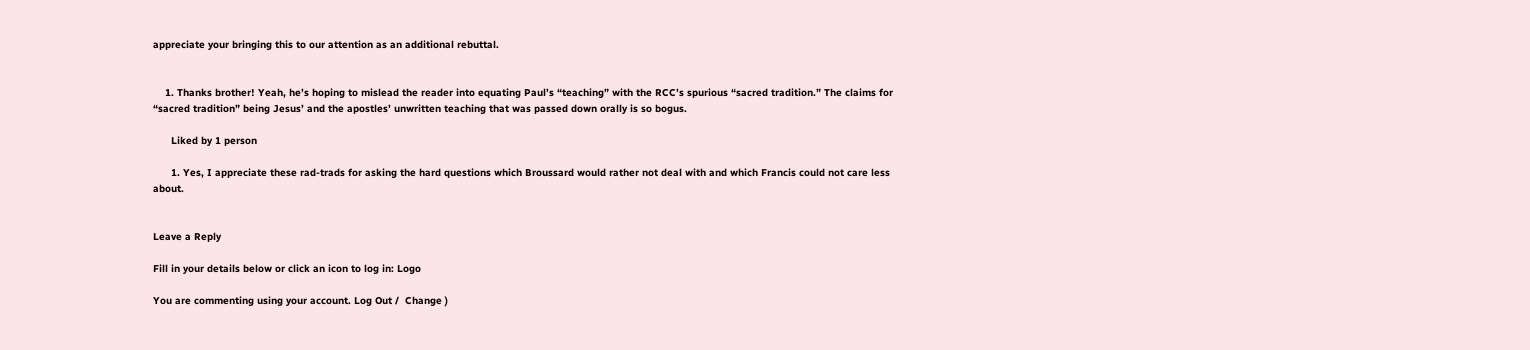appreciate your bringing this to our attention as an additional rebuttal.


    1. Thanks brother! Yeah, he’s hoping to mislead the reader into equating Paul’s “teaching” with the RCC’s spurious “sacred tradition.” The claims for “sacred tradition” being Jesus’ and the apostles’ unwritten teaching that was passed down orally is so bogus.

      Liked by 1 person

      1. Yes, I appreciate these rad-trads for asking the hard questions which Broussard would rather not deal with and which Francis could not care less about.


Leave a Reply

Fill in your details below or click an icon to log in: Logo

You are commenting using your account. Log Out /  Change )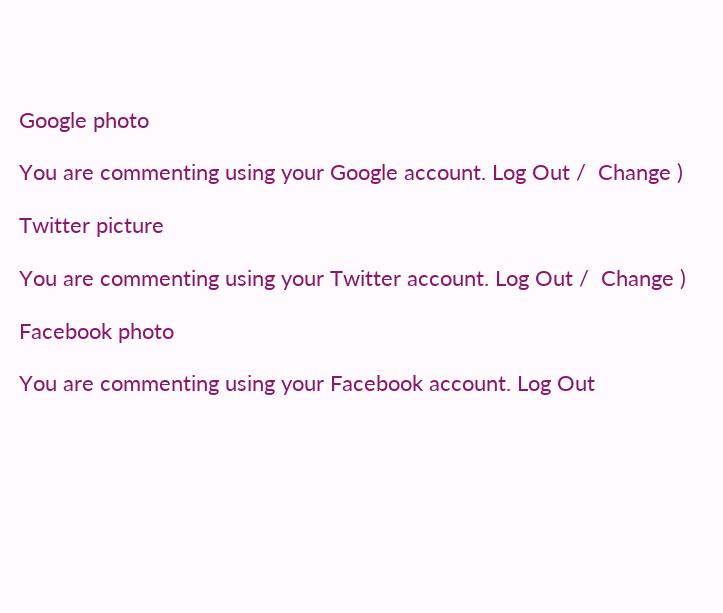Google photo

You are commenting using your Google account. Log Out /  Change )

Twitter picture

You are commenting using your Twitter account. Log Out /  Change )

Facebook photo

You are commenting using your Facebook account. Log Out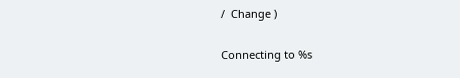/  Change )

Connecting to %s